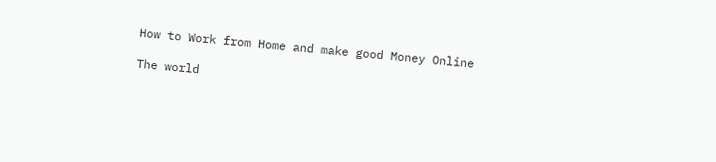How to Work from Home and make good Money Online

The world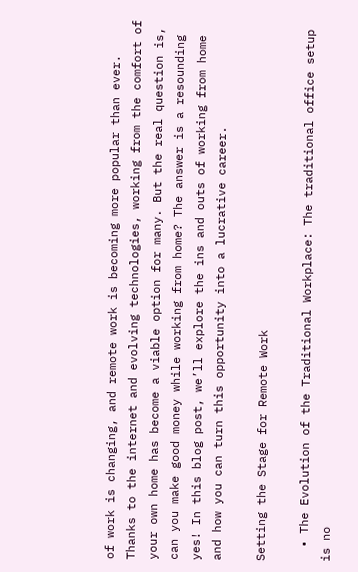of work is changing, and remote work is becoming more popular than ever. Thanks to the internet and evolving technologies, working from the comfort of your own home has become a viable option for many. But the real question is, can you make good money while working from home? The answer is a resounding yes! In this blog post, we’ll explore the ins and outs of working from home and how you can turn this opportunity into a lucrative career.

Setting the Stage for Remote Work

  • The Evolution of the Traditional Workplace: The traditional office setup is no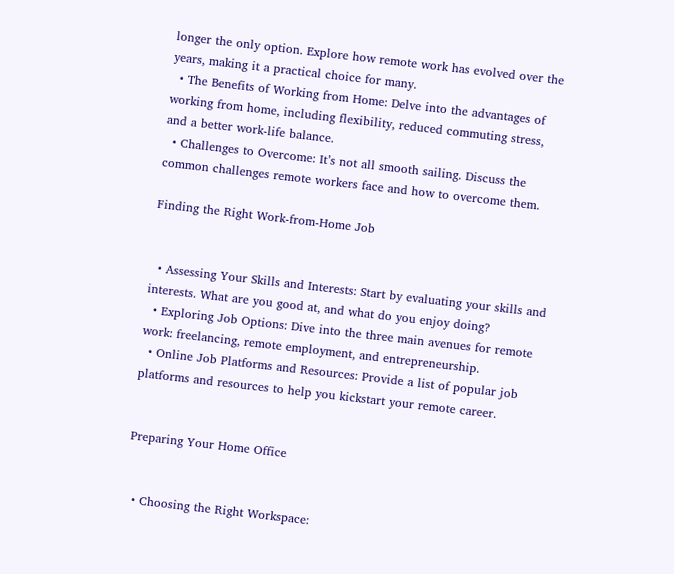longer the only option. Explore how remote work has evolved over the years, making it a practical choice for many.
  • The Benefits of Working from Home: Delve into the advantages of working from home, including flexibility, reduced commuting stress, and a better work-life balance.
  • Challenges to Overcome: It’s not all smooth sailing. Discuss the common challenges remote workers face and how to overcome them.

Finding the Right Work-from-Home Job


  • Assessing Your Skills and Interests: Start by evaluating your skills and interests. What are you good at, and what do you enjoy doing?
  • Exploring Job Options: Dive into the three main avenues for remote work: freelancing, remote employment, and entrepreneurship.
  • Online Job Platforms and Resources: Provide a list of popular job platforms and resources to help you kickstart your remote career.


Preparing Your Home Office


  • Choosing the Right Workspace: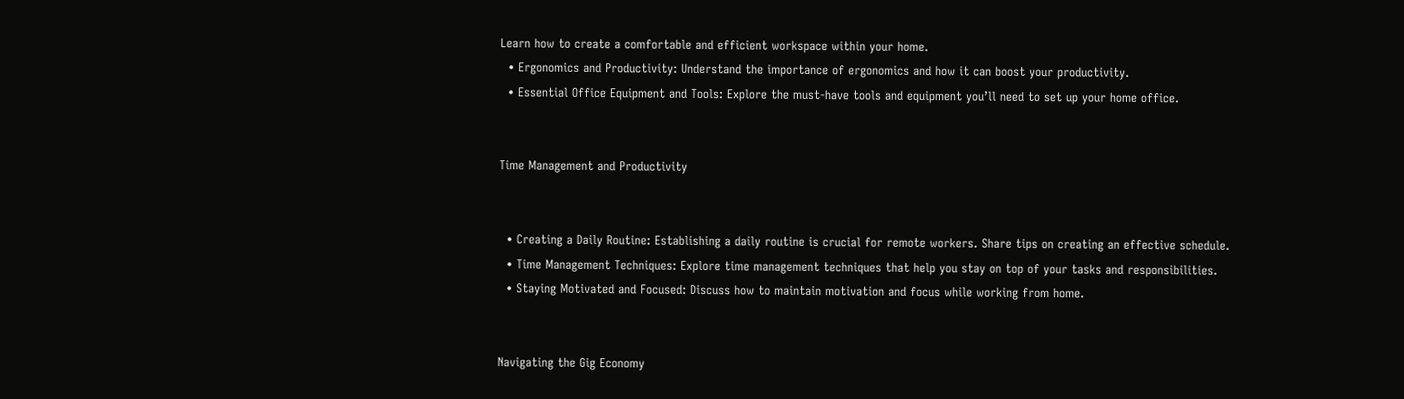Learn how to create a comfortable and efficient workspace within your home.
  • Ergonomics and Productivity: Understand the importance of ergonomics and how it can boost your productivity.
  • Essential Office Equipment and Tools: Explore the must-have tools and equipment you’ll need to set up your home office.


Time Management and Productivity


  • Creating a Daily Routine: Establishing a daily routine is crucial for remote workers. Share tips on creating an effective schedule.
  • Time Management Techniques: Explore time management techniques that help you stay on top of your tasks and responsibilities.
  • Staying Motivated and Focused: Discuss how to maintain motivation and focus while working from home.


Navigating the Gig Economy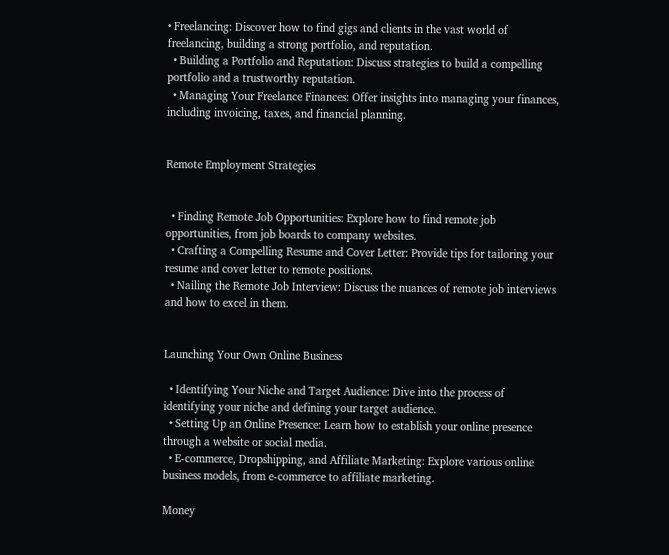• Freelancing: Discover how to find gigs and clients in the vast world of freelancing, building a strong portfolio, and reputation.
  • Building a Portfolio and Reputation: Discuss strategies to build a compelling portfolio and a trustworthy reputation.
  • Managing Your Freelance Finances: Offer insights into managing your finances, including invoicing, taxes, and financial planning.


Remote Employment Strategies


  • Finding Remote Job Opportunities: Explore how to find remote job opportunities, from job boards to company websites.
  • Crafting a Compelling Resume and Cover Letter: Provide tips for tailoring your resume and cover letter to remote positions.
  • Nailing the Remote Job Interview: Discuss the nuances of remote job interviews and how to excel in them.


Launching Your Own Online Business

  • Identifying Your Niche and Target Audience: Dive into the process of identifying your niche and defining your target audience.
  • Setting Up an Online Presence: Learn how to establish your online presence through a website or social media.
  • E-commerce, Dropshipping, and Affiliate Marketing: Explore various online business models, from e-commerce to affiliate marketing.

Money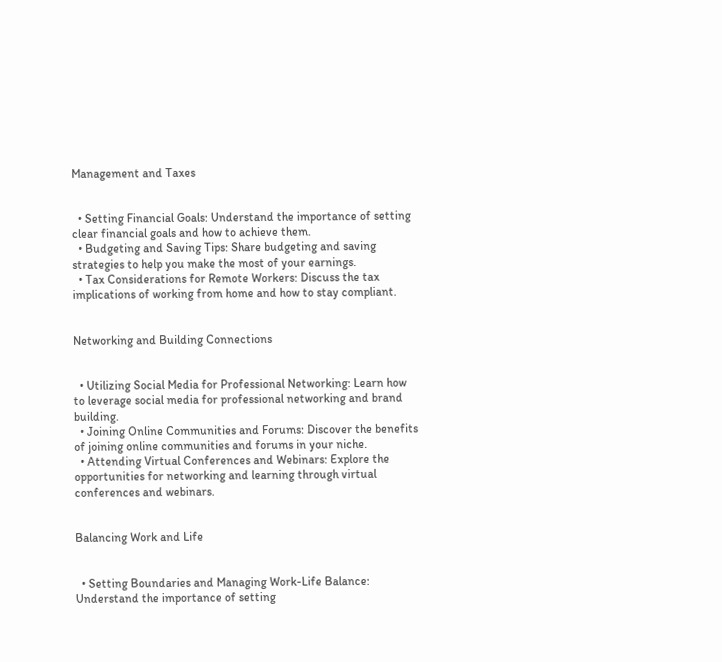Management and Taxes


  • Setting Financial Goals: Understand the importance of setting clear financial goals and how to achieve them.
  • Budgeting and Saving Tips: Share budgeting and saving strategies to help you make the most of your earnings.
  • Tax Considerations for Remote Workers: Discuss the tax implications of working from home and how to stay compliant.


Networking and Building Connections


  • Utilizing Social Media for Professional Networking: Learn how to leverage social media for professional networking and brand building.
  • Joining Online Communities and Forums: Discover the benefits of joining online communities and forums in your niche.
  • Attending Virtual Conferences and Webinars: Explore the opportunities for networking and learning through virtual conferences and webinars.


Balancing Work and Life


  • Setting Boundaries and Managing Work-Life Balance: Understand the importance of setting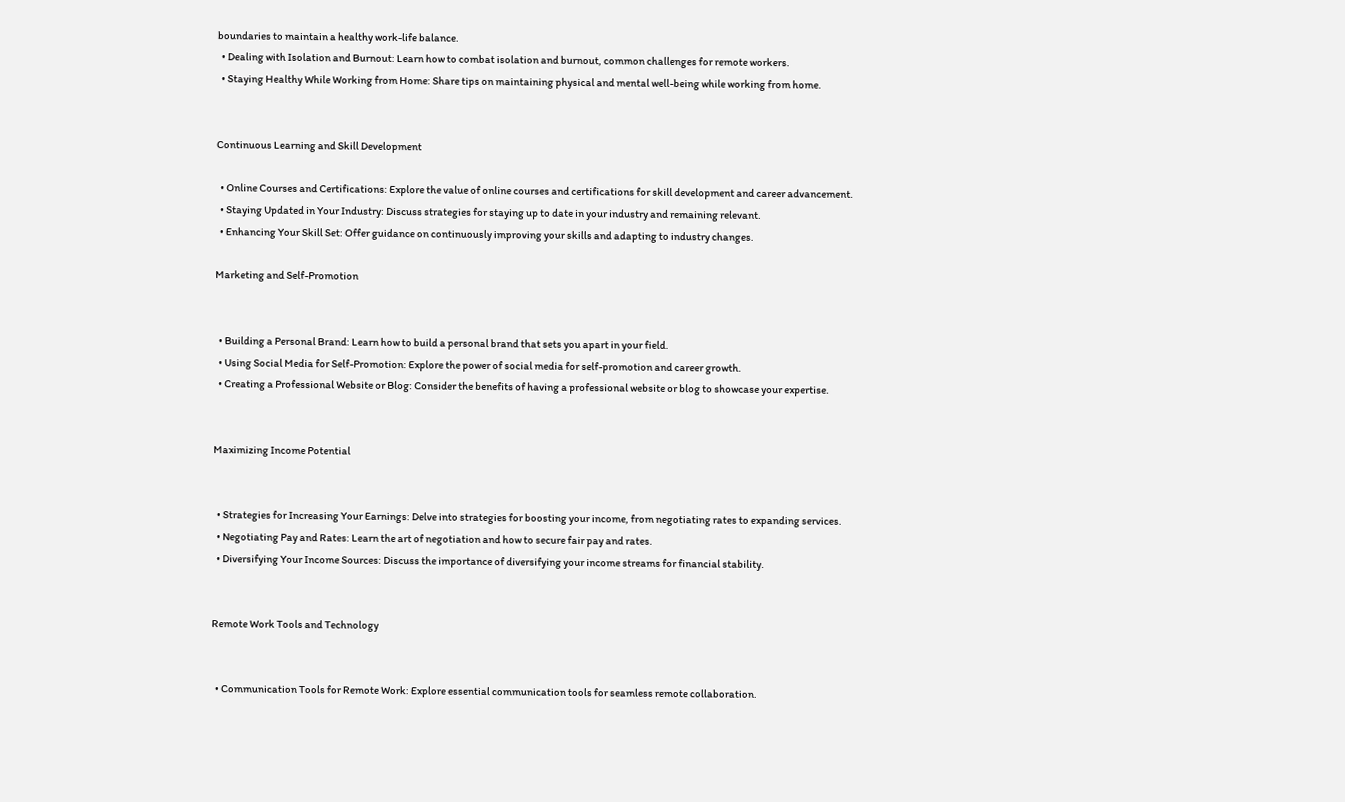boundaries to maintain a healthy work-life balance.
  • Dealing with Isolation and Burnout: Learn how to combat isolation and burnout, common challenges for remote workers.
  • Staying Healthy While Working from Home: Share tips on maintaining physical and mental well-being while working from home.


Continuous Learning and Skill Development

  • Online Courses and Certifications: Explore the value of online courses and certifications for skill development and career advancement.
  • Staying Updated in Your Industry: Discuss strategies for staying up to date in your industry and remaining relevant.
  • Enhancing Your Skill Set: Offer guidance on continuously improving your skills and adapting to industry changes.

Marketing and Self-Promotion


  • Building a Personal Brand: Learn how to build a personal brand that sets you apart in your field.
  • Using Social Media for Self-Promotion: Explore the power of social media for self-promotion and career growth.
  • Creating a Professional Website or Blog: Consider the benefits of having a professional website or blog to showcase your expertise.


Maximizing Income Potential


  • Strategies for Increasing Your Earnings: Delve into strategies for boosting your income, from negotiating rates to expanding services.
  • Negotiating Pay and Rates: Learn the art of negotiation and how to secure fair pay and rates.
  • Diversifying Your Income Sources: Discuss the importance of diversifying your income streams for financial stability.


Remote Work Tools and Technology


  • Communication Tools for Remote Work: Explore essential communication tools for seamless remote collaboration.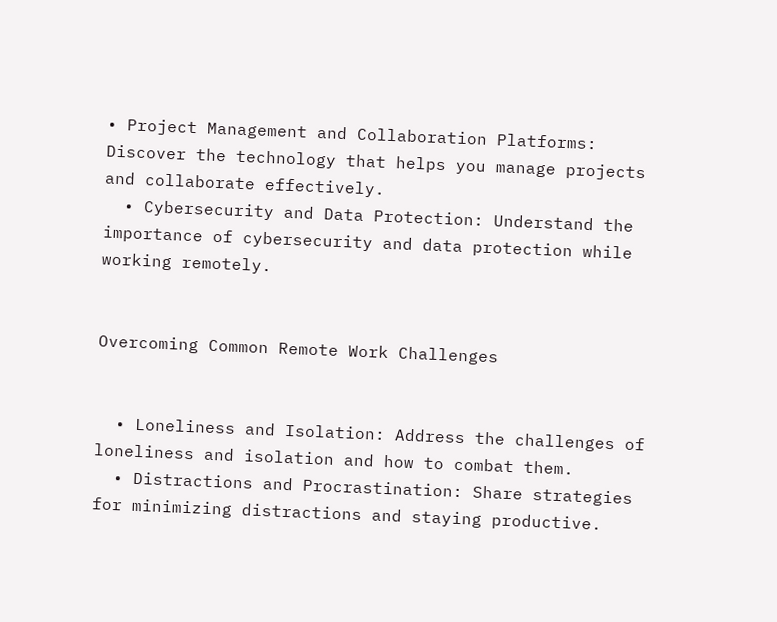• Project Management and Collaboration Platforms: Discover the technology that helps you manage projects and collaborate effectively.
  • Cybersecurity and Data Protection: Understand the importance of cybersecurity and data protection while working remotely.


Overcoming Common Remote Work Challenges


  • Loneliness and Isolation: Address the challenges of loneliness and isolation and how to combat them.
  • Distractions and Procrastination: Share strategies for minimizing distractions and staying productive.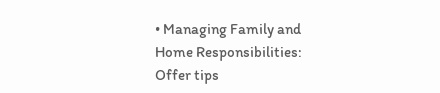• Managing Family and Home Responsibilities: Offer tips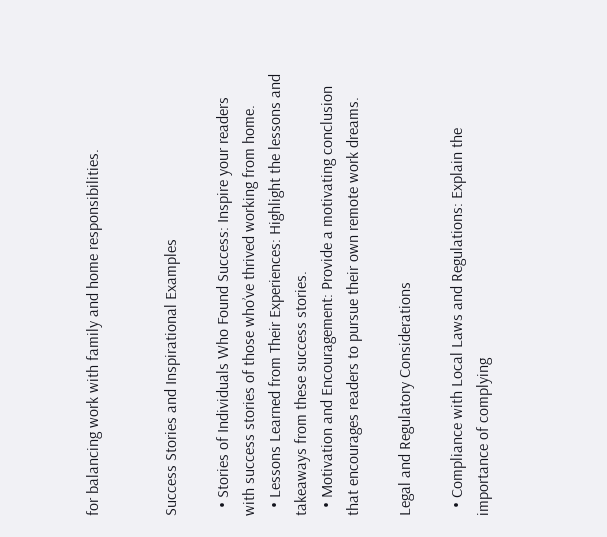for balancing work with family and home responsibilities.


Success Stories and Inspirational Examples

  • Stories of Individuals Who Found Success: Inspire your readers with success stories of those who’ve thrived working from home.
  • Lessons Learned from Their Experiences: Highlight the lessons and takeaways from these success stories.
  • Motivation and Encouragement: Provide a motivating conclusion that encourages readers to pursue their own remote work dreams.

Legal and Regulatory Considerations

  • Compliance with Local Laws and Regulations: Explain the importance of complying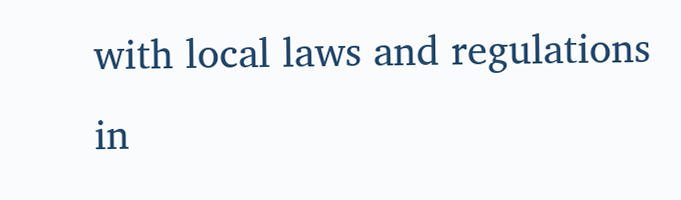with local laws and regulations in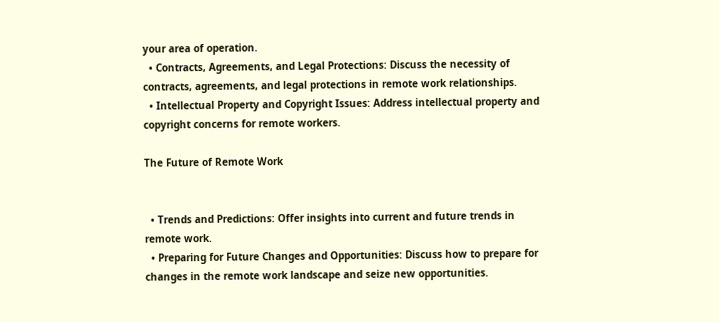your area of operation.
  • Contracts, Agreements, and Legal Protections: Discuss the necessity of contracts, agreements, and legal protections in remote work relationships.
  • Intellectual Property and Copyright Issues: Address intellectual property and copyright concerns for remote workers.

The Future of Remote Work


  • Trends and Predictions: Offer insights into current and future trends in remote work.
  • Preparing for Future Changes and Opportunities: Discuss how to prepare for changes in the remote work landscape and seize new opportunities.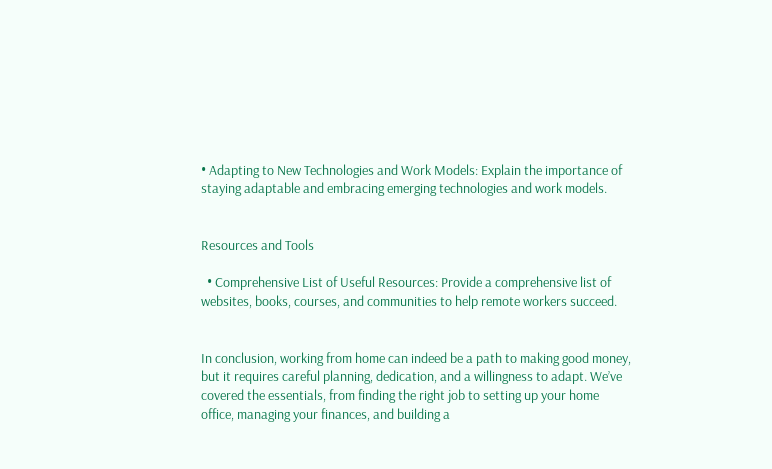• Adapting to New Technologies and Work Models: Explain the importance of staying adaptable and embracing emerging technologies and work models.


Resources and Tools

  • Comprehensive List of Useful Resources: Provide a comprehensive list of websites, books, courses, and communities to help remote workers succeed.


In conclusion, working from home can indeed be a path to making good money, but it requires careful planning, dedication, and a willingness to adapt. We’ve covered the essentials, from finding the right job to setting up your home office, managing your finances, and building a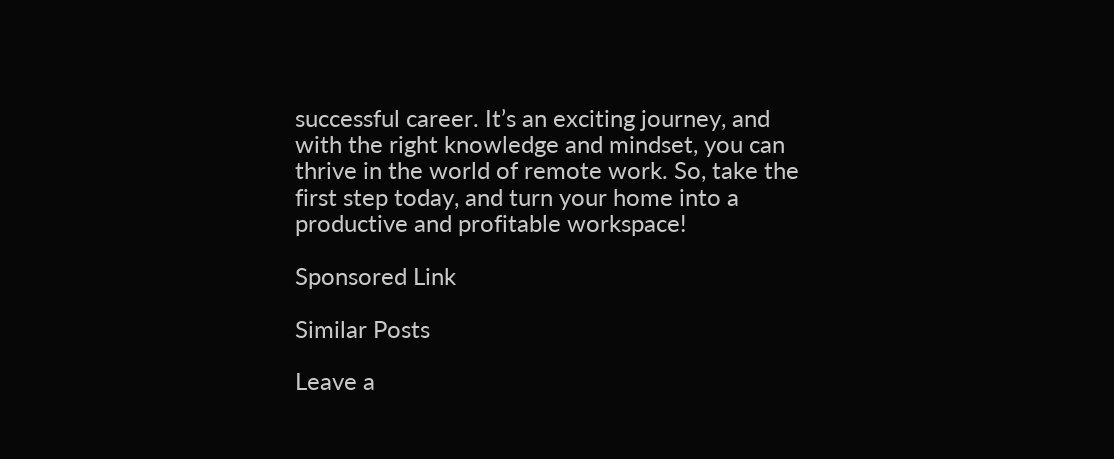successful career. It’s an exciting journey, and with the right knowledge and mindset, you can thrive in the world of remote work. So, take the first step today, and turn your home into a productive and profitable workspace!

Sponsored Link

Similar Posts

Leave a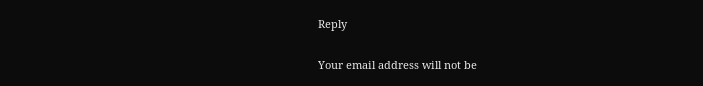Reply

Your email address will not be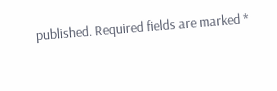published. Required fields are marked *